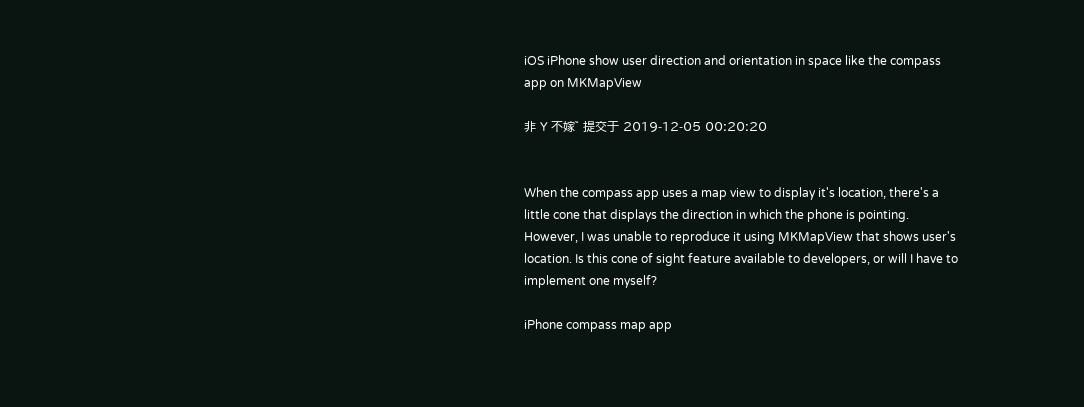iOS iPhone show user direction and orientation in space like the compass app on MKMapView

非 Y 不嫁゛ 提交于 2019-12-05 00:20:20


When the compass app uses a map view to display it's location, there's a little cone that displays the direction in which the phone is pointing. However, I was unable to reproduce it using MKMapView that shows user's location. Is this cone of sight feature available to developers, or will I have to implement one myself?

iPhone compass map app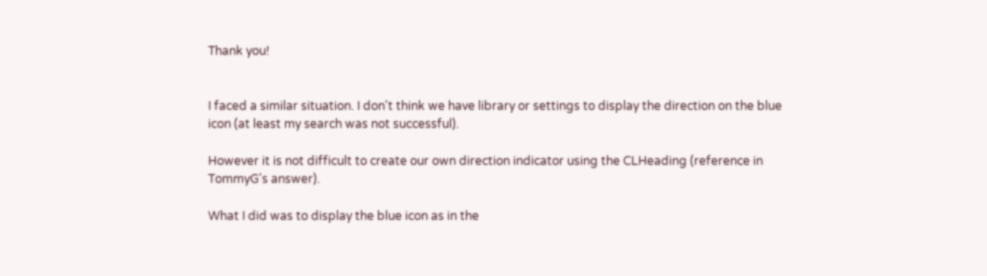Thank you!


I faced a similar situation. I don't think we have library or settings to display the direction on the blue icon (at least my search was not successful).

However it is not difficult to create our own direction indicator using the CLHeading (reference in TommyG's answer).

What I did was to display the blue icon as in the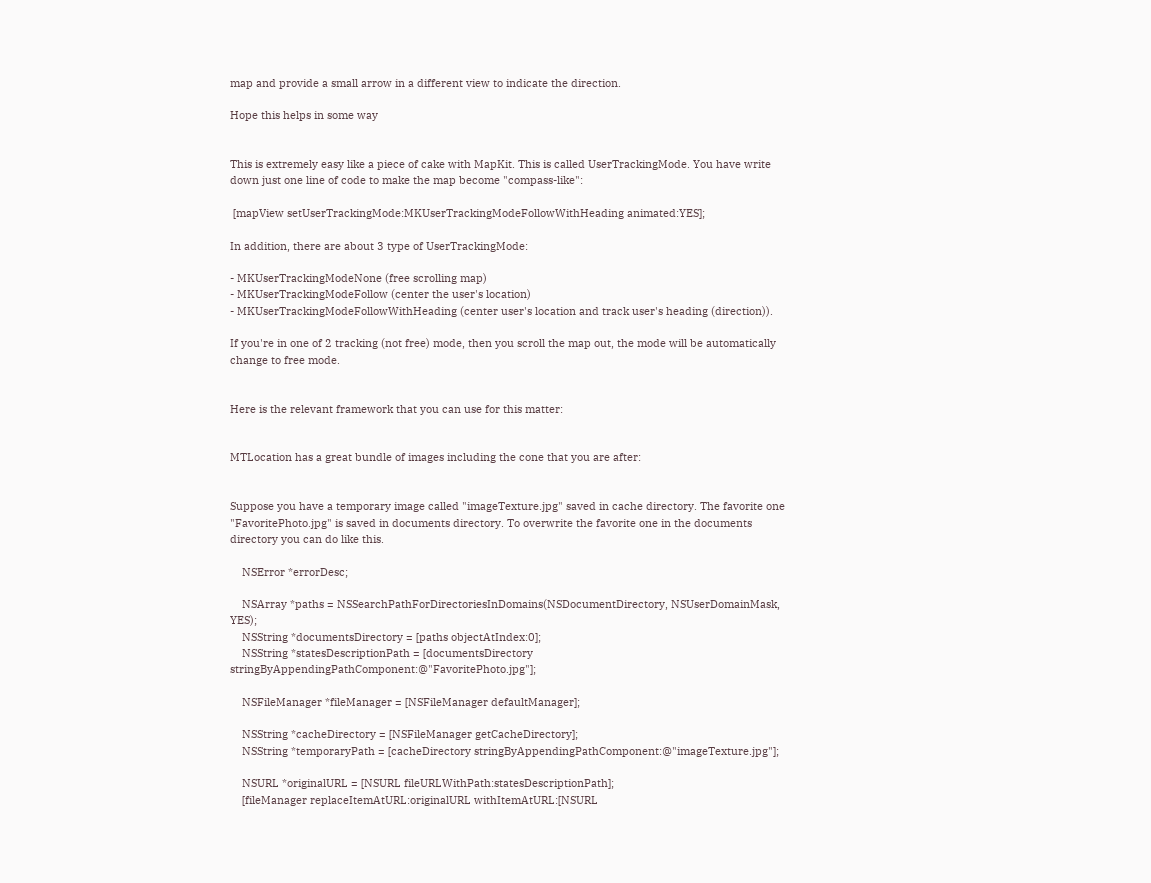map and provide a small arrow in a different view to indicate the direction.

Hope this helps in some way


This is extremely easy like a piece of cake with MapKit. This is called UserTrackingMode. You have write down just one line of code to make the map become "compass-like":

 [mapView setUserTrackingMode:MKUserTrackingModeFollowWithHeading animated:YES];

In addition, there are about 3 type of UserTrackingMode:

- MKUserTrackingModeNone (free scrolling map)
- MKUserTrackingModeFollow (center the user's location)
- MKUserTrackingModeFollowWithHeading (center user's location and track user's heading (direction)).

If you're in one of 2 tracking (not free) mode, then you scroll the map out, the mode will be automatically change to free mode.


Here is the relevant framework that you can use for this matter:


MTLocation has a great bundle of images including the cone that you are after:


Suppose you have a temporary image called "imageTexture.jpg" saved in cache directory. The favorite one "FavoritePhoto.jpg" is saved in documents directory. To overwrite the favorite one in the documents directory you can do like this.

    NSError *errorDesc;

    NSArray *paths = NSSearchPathForDirectoriesInDomains(NSDocumentDirectory, NSUserDomainMask, YES);
    NSString *documentsDirectory = [paths objectAtIndex:0];
    NSString *statesDescriptionPath = [documentsDirectory stringByAppendingPathComponent:@"FavoritePhoto.jpg"];

    NSFileManager *fileManager = [NSFileManager defaultManager];

    NSString *cacheDirectory = [NSFileManager getCacheDirectory];
    NSString *temporaryPath = [cacheDirectory stringByAppendingPathComponent:@"imageTexture.jpg"];

    NSURL *originalURL = [NSURL fileURLWithPath:statesDescriptionPath];
    [fileManager replaceItemAtURL:originalURL withItemAtURL:[NSURL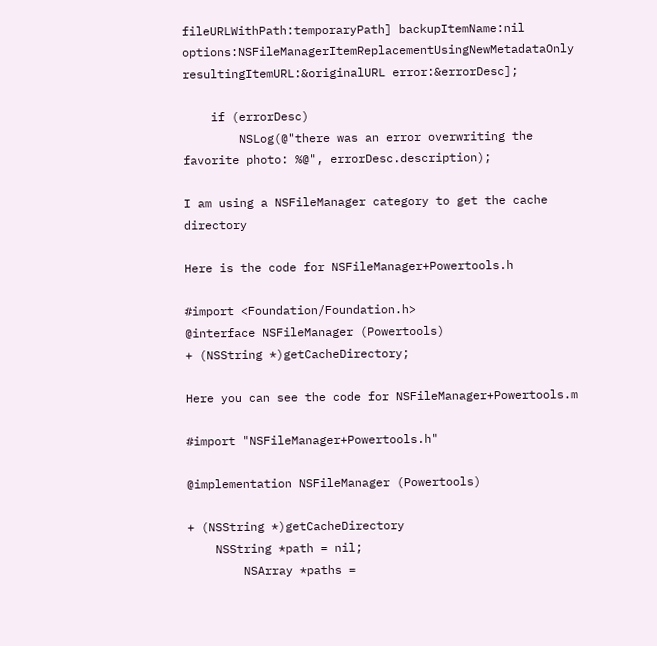fileURLWithPath:temporaryPath] backupItemName:nil options:NSFileManagerItemReplacementUsingNewMetadataOnly resultingItemURL:&originalURL error:&errorDesc];

    if (errorDesc)
        NSLog(@"there was an error overwriting the favorite photo: %@", errorDesc.description);

I am using a NSFileManager category to get the cache directory

Here is the code for NSFileManager+Powertools.h

#import <Foundation/Foundation.h>
@interface NSFileManager (Powertools)
+ (NSString *)getCacheDirectory;

Here you can see the code for NSFileManager+Powertools.m

#import "NSFileManager+Powertools.h"

@implementation NSFileManager (Powertools)

+ (NSString *)getCacheDirectory
    NSString *path = nil;
        NSArray *paths =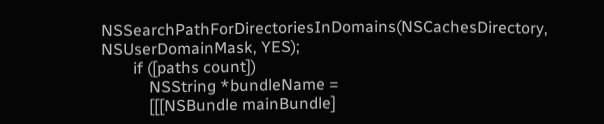NSSearchPathForDirectoriesInDomains(NSCachesDirectory, NSUserDomainMask, YES);
        if ([paths count])
            NSString *bundleName =
            [[[NSBundle mainBundle]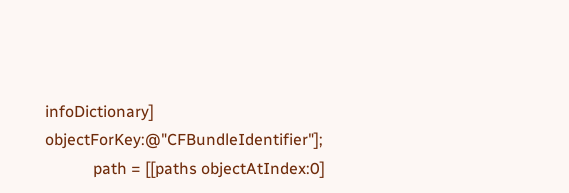infoDictionary] objectForKey:@"CFBundleIdentifier"];
            path = [[paths objectAtIndex:0]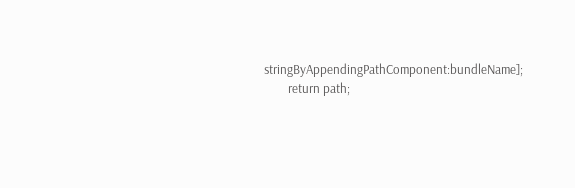stringByAppendingPathComponent:bundleName];
        return path;